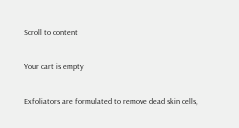Scroll to content


Your cart is empty


Exfoliators are formulated to remove dead skin cells,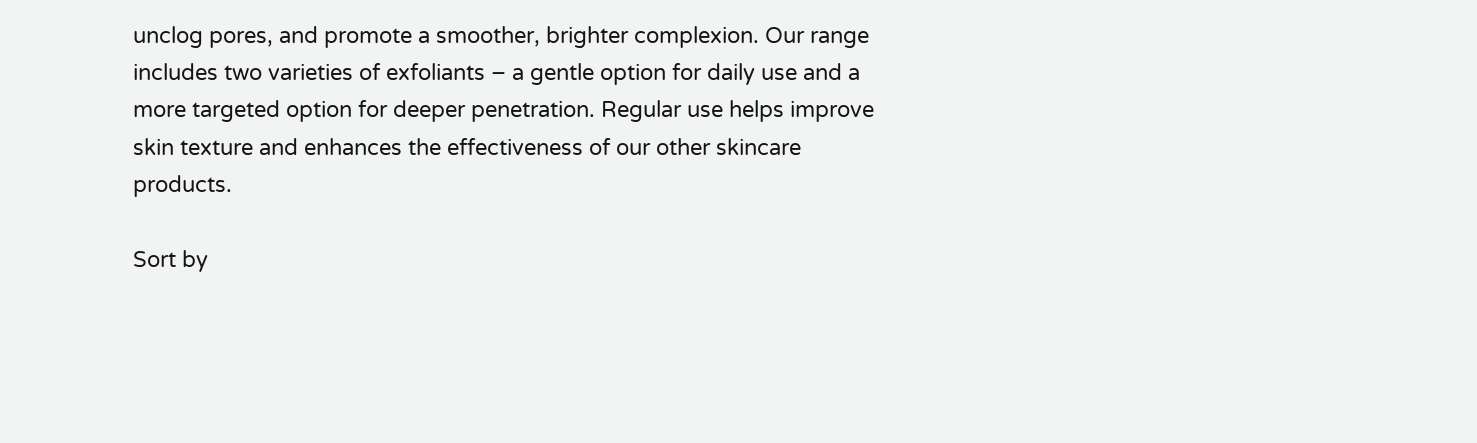unclog pores, and promote a smoother, brighter complexion. Our range includes two varieties of exfoliants – a gentle option for daily use and a more targeted option for deeper penetration. Regular use helps improve skin texture and enhances the effectiveness of our other skincare products.

Sort by